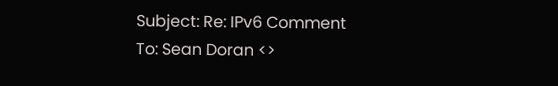Subject: Re: IPv6 Comment
To: Sean Doran <>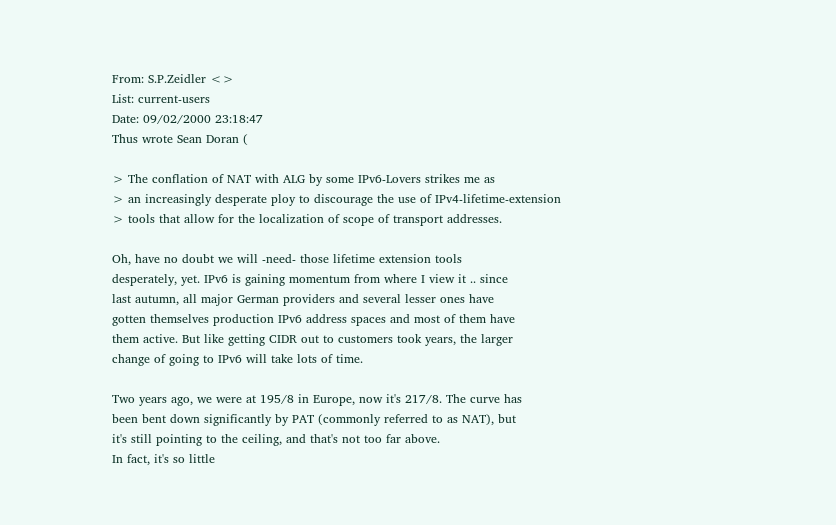From: S.P.Zeidler <>
List: current-users
Date: 09/02/2000 23:18:47
Thus wrote Sean Doran (

> The conflation of NAT with ALG by some IPv6-Lovers strikes me as
> an increasingly desperate ploy to discourage the use of IPv4-lifetime-extension
> tools that allow for the localization of scope of transport addresses.

Oh, have no doubt we will -need- those lifetime extension tools
desperately, yet. IPv6 is gaining momentum from where I view it .. since
last autumn, all major German providers and several lesser ones have
gotten themselves production IPv6 address spaces and most of them have
them active. But like getting CIDR out to customers took years, the larger
change of going to IPv6 will take lots of time.

Two years ago, we were at 195/8 in Europe, now it's 217/8. The curve has
been bent down significantly by PAT (commonly referred to as NAT), but
it's still pointing to the ceiling, and that's not too far above.
In fact, it's so little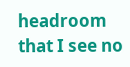headroom that I see no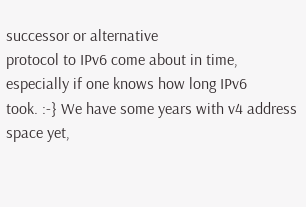successor or alternative
protocol to IPv6 come about in time, especially if one knows how long IPv6
took. :-} We have some years with v4 address space yet,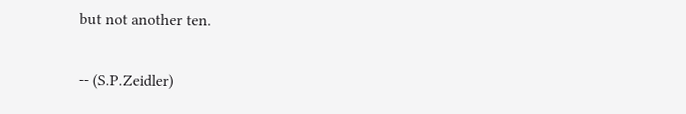but not another ten.

-- (S.P.Zeidler)